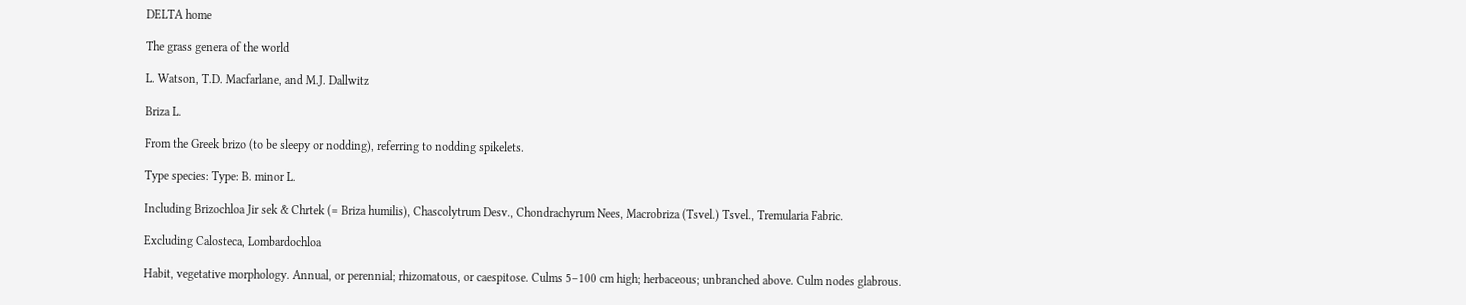DELTA home

The grass genera of the world

L. Watson, T.D. Macfarlane, and M.J. Dallwitz

Briza L.

From the Greek brizo (to be sleepy or nodding), referring to nodding spikelets.

Type species: Type: B. minor L.

Including Brizochloa Jir sek & Chrtek (= Briza humilis), Chascolytrum Desv., Chondrachyrum Nees, Macrobriza (Tsvel.) Tsvel., Tremularia Fabric.

Excluding Calosteca, Lombardochloa

Habit, vegetative morphology. Annual, or perennial; rhizomatous, or caespitose. Culms 5–100 cm high; herbaceous; unbranched above. Culm nodes glabrous.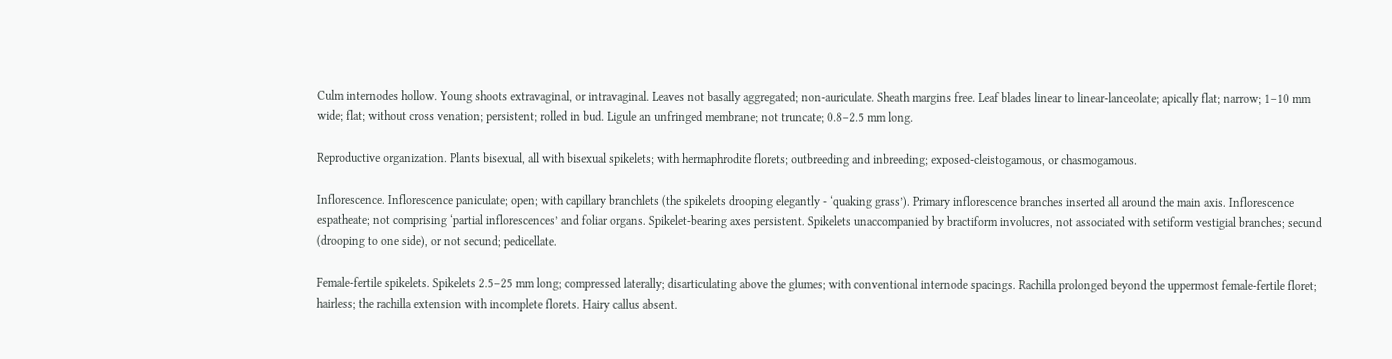Culm internodes hollow. Young shoots extravaginal, or intravaginal. Leaves not basally aggregated; non-auriculate. Sheath margins free. Leaf blades linear to linear-lanceolate; apically flat; narrow; 1–10 mm wide; flat; without cross venation; persistent; rolled in bud. Ligule an unfringed membrane; not truncate; 0.8–2.5 mm long.

Reproductive organization. Plants bisexual, all with bisexual spikelets; with hermaphrodite florets; outbreeding and inbreeding; exposed-cleistogamous, or chasmogamous.

Inflorescence. Inflorescence paniculate; open; with capillary branchlets (the spikelets drooping elegantly - ‘quaking grass’). Primary inflorescence branches inserted all around the main axis. Inflorescence espatheate; not comprising ‘partial inflorescences’ and foliar organs. Spikelet-bearing axes persistent. Spikelets unaccompanied by bractiform involucres, not associated with setiform vestigial branches; secund (drooping to one side), or not secund; pedicellate.

Female-fertile spikelets. Spikelets 2.5–25 mm long; compressed laterally; disarticulating above the glumes; with conventional internode spacings. Rachilla prolonged beyond the uppermost female-fertile floret; hairless; the rachilla extension with incomplete florets. Hairy callus absent.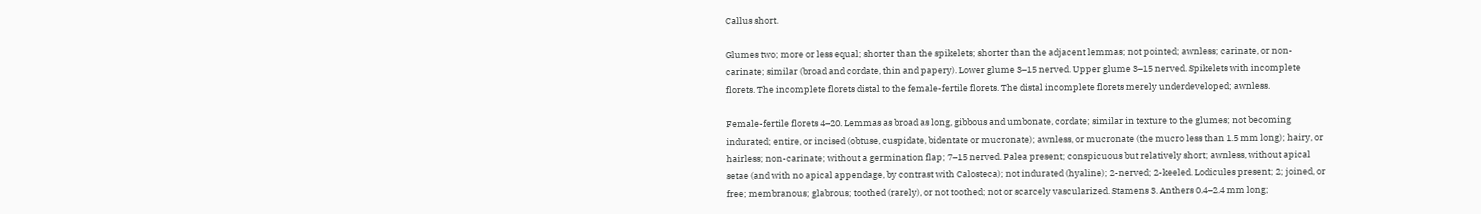Callus short.

Glumes two; more or less equal; shorter than the spikelets; shorter than the adjacent lemmas; not pointed; awnless; carinate, or non-carinate; similar (broad and cordate, thin and papery). Lower glume 3–15 nerved. Upper glume 3–15 nerved. Spikelets with incomplete florets. The incomplete florets distal to the female-fertile florets. The distal incomplete florets merely underdeveloped; awnless.

Female-fertile florets 4–20. Lemmas as broad as long, gibbous and umbonate, cordate; similar in texture to the glumes; not becoming indurated; entire, or incised (obtuse, cuspidate, bidentate or mucronate); awnless, or mucronate (the mucro less than 1.5 mm long); hairy, or hairless; non-carinate; without a germination flap; 7–15 nerved. Palea present; conspicuous but relatively short; awnless, without apical setae (and with no apical appendage, by contrast with Calosteca); not indurated (hyaline); 2-nerved; 2-keeled. Lodicules present; 2; joined, or free; membranous; glabrous; toothed (rarely), or not toothed; not or scarcely vascularized. Stamens 3. Anthers 0.4–2.4 mm long;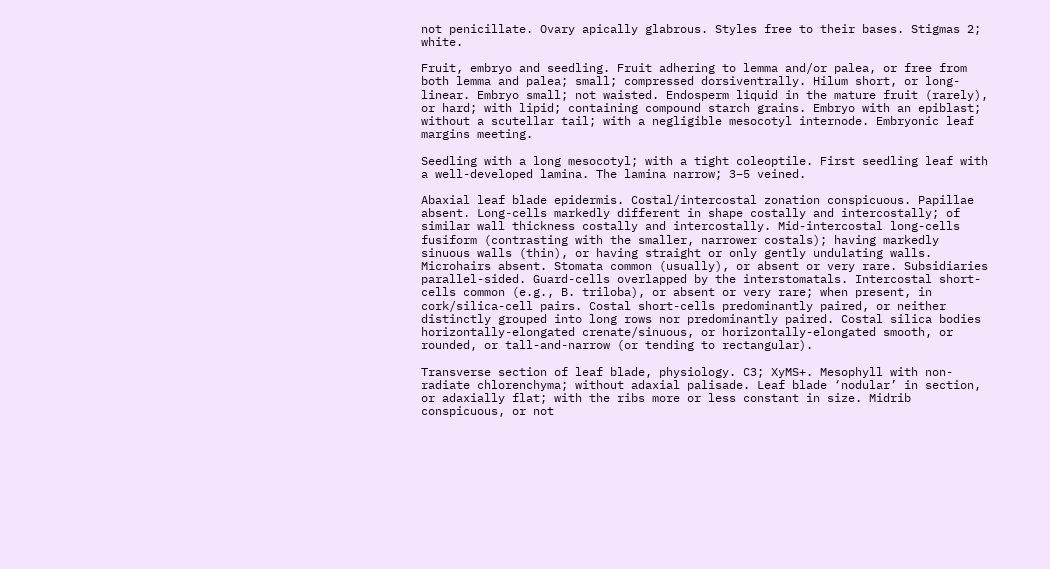not penicillate. Ovary apically glabrous. Styles free to their bases. Stigmas 2; white.

Fruit, embryo and seedling. Fruit adhering to lemma and/or palea, or free from both lemma and palea; small; compressed dorsiventrally. Hilum short, or long-linear. Embryo small; not waisted. Endosperm liquid in the mature fruit (rarely), or hard; with lipid; containing compound starch grains. Embryo with an epiblast; without a scutellar tail; with a negligible mesocotyl internode. Embryonic leaf margins meeting.

Seedling with a long mesocotyl; with a tight coleoptile. First seedling leaf with a well-developed lamina. The lamina narrow; 3–5 veined.

Abaxial leaf blade epidermis. Costal/intercostal zonation conspicuous. Papillae absent. Long-cells markedly different in shape costally and intercostally; of similar wall thickness costally and intercostally. Mid-intercostal long-cells fusiform (contrasting with the smaller, narrower costals); having markedly sinuous walls (thin), or having straight or only gently undulating walls. Microhairs absent. Stomata common (usually), or absent or very rare. Subsidiaries parallel-sided. Guard-cells overlapped by the interstomatals. Intercostal short-cells common (e.g., B. triloba), or absent or very rare; when present, in cork/silica-cell pairs. Costal short-cells predominantly paired, or neither distinctly grouped into long rows nor predominantly paired. Costal silica bodies horizontally-elongated crenate/sinuous, or horizontally-elongated smooth, or rounded, or tall-and-narrow (or tending to rectangular).

Transverse section of leaf blade, physiology. C3; XyMS+. Mesophyll with non-radiate chlorenchyma; without adaxial palisade. Leaf blade ‘nodular’ in section, or adaxially flat; with the ribs more or less constant in size. Midrib conspicuous, or not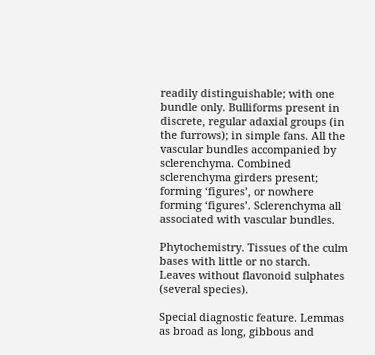readily distinguishable; with one bundle only. Bulliforms present in discrete, regular adaxial groups (in the furrows); in simple fans. All the vascular bundles accompanied by sclerenchyma. Combined sclerenchyma girders present; forming ‘figures’, or nowhere forming ‘figures’. Sclerenchyma all associated with vascular bundles.

Phytochemistry. Tissues of the culm bases with little or no starch. Leaves without flavonoid sulphates (several species).

Special diagnostic feature. Lemmas as broad as long, gibbous and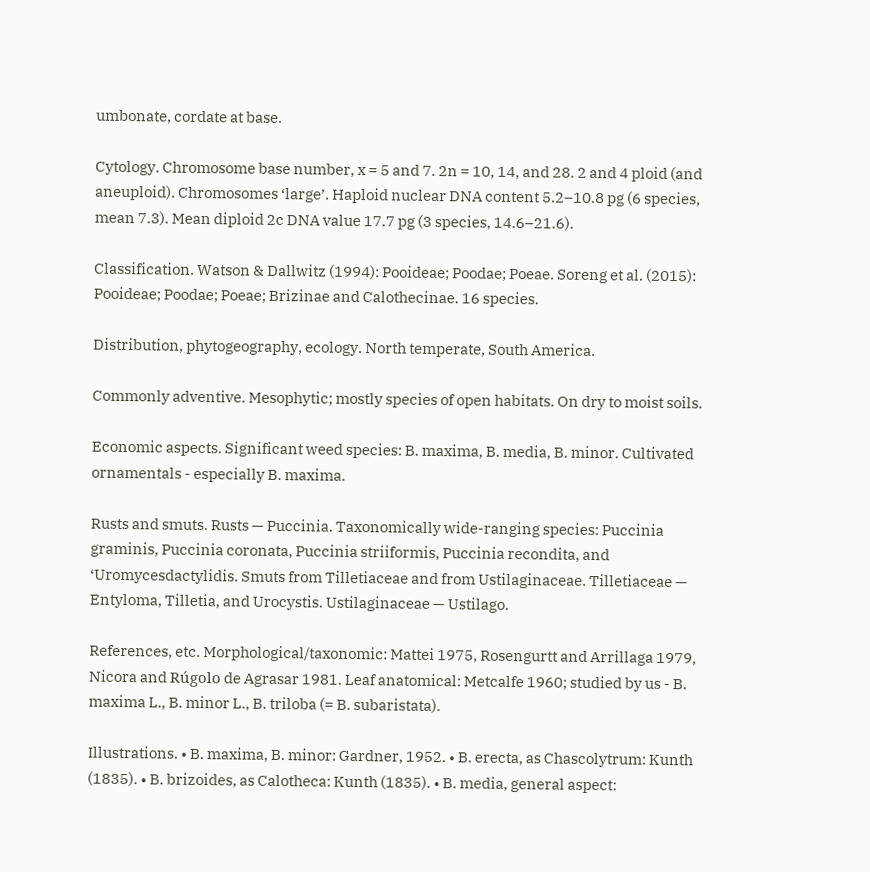umbonate, cordate at base.

Cytology. Chromosome base number, x = 5 and 7. 2n = 10, 14, and 28. 2 and 4 ploid (and aneuploid). Chromosomes ‘large’. Haploid nuclear DNA content 5.2–10.8 pg (6 species, mean 7.3). Mean diploid 2c DNA value 17.7 pg (3 species, 14.6–21.6).

Classification. Watson & Dallwitz (1994): Pooideae; Poodae; Poeae. Soreng et al. (2015): Pooideae; Poodae; Poeae; Brizinae and Calothecinae. 16 species.

Distribution, phytogeography, ecology. North temperate, South America.

Commonly adventive. Mesophytic; mostly species of open habitats. On dry to moist soils.

Economic aspects. Significant weed species: B. maxima, B. media, B. minor. Cultivated ornamentals - especially B. maxima.

Rusts and smuts. Rusts — Puccinia. Taxonomically wide-ranging species: Puccinia graminis, Puccinia coronata, Puccinia striiformis, Puccinia recondita, and ‘Uromycesdactylidis. Smuts from Tilletiaceae and from Ustilaginaceae. Tilletiaceae — Entyloma, Tilletia, and Urocystis. Ustilaginaceae — Ustilago.

References, etc. Morphological/taxonomic: Mattei 1975, Rosengurtt and Arrillaga 1979, Nicora and Rúgolo de Agrasar 1981. Leaf anatomical: Metcalfe 1960; studied by us - B. maxima L., B. minor L., B. triloba (= B. subaristata).

Illustrations. • B. maxima, B. minor: Gardner, 1952. • B. erecta, as Chascolytrum: Kunth (1835). • B. brizoides, as Calotheca: Kunth (1835). • B. media, general aspect: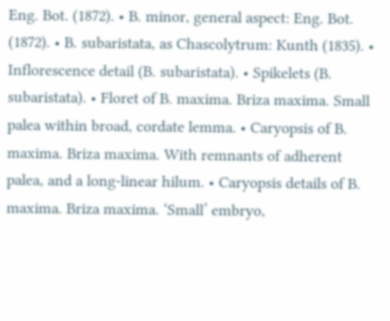Eng. Bot. (1872). • B. minor, general aspect: Eng. Bot. (1872). • B. subaristata, as Chascolytrum: Kunth (1835). • Inflorescence detail (B. subaristata). • Spikelets (B. subaristata). • Floret of B. maxima. Briza maxima. Small palea within broad, cordate lemma. • Caryopsis of B. maxima. Briza maxima. With remnants of adherent palea, and a long-linear hilum. • Caryopsis details of B. maxima. Briza maxima. ‘Small’ embryo,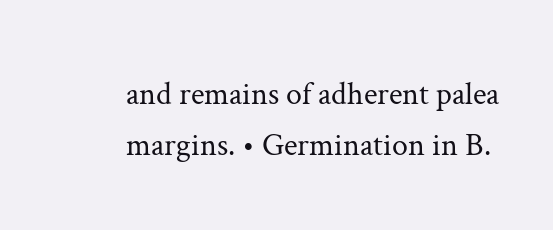and remains of adherent palea margins. • Germination in B.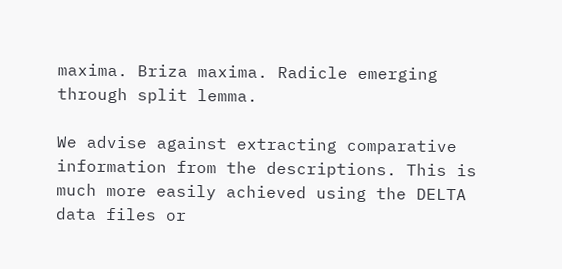maxima. Briza maxima. Radicle emerging through split lemma.

We advise against extracting comparative information from the descriptions. This is much more easily achieved using the DELTA data files or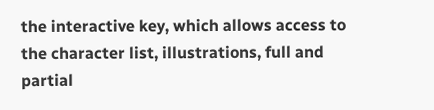the interactive key, which allows access to the character list, illustrations, full and partial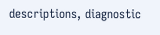descriptions, diagnostic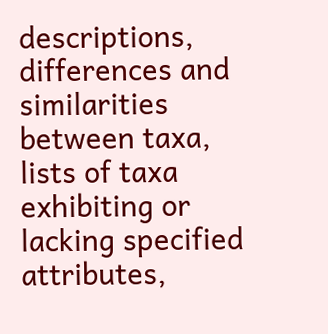descriptions, differences and similarities between taxa, lists of taxa exhibiting or lacking specified attributes,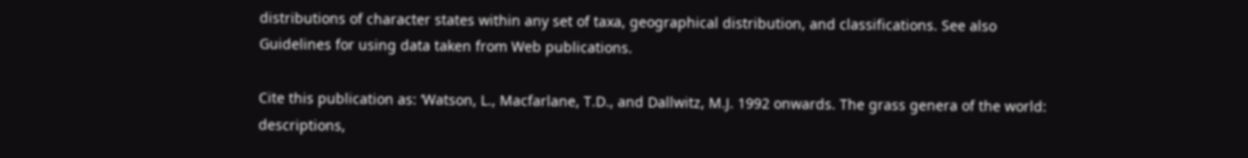distributions of character states within any set of taxa, geographical distribution, and classifications. See also Guidelines for using data taken from Web publications.

Cite this publication as: ‘Watson, L., Macfarlane, T.D., and Dallwitz, M.J. 1992 onwards. The grass genera of the world: descriptions,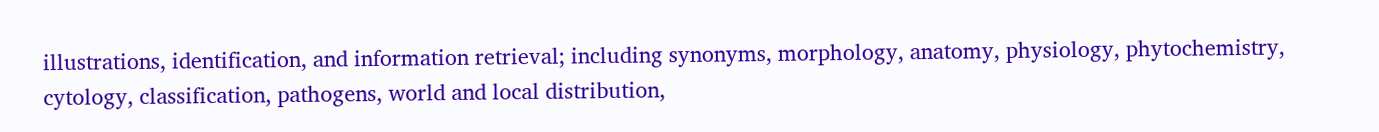illustrations, identification, and information retrieval; including synonyms, morphology, anatomy, physiology, phytochemistry, cytology, classification, pathogens, world and local distribution,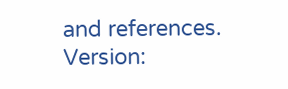and references. Version: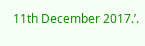11th December 2017.’.